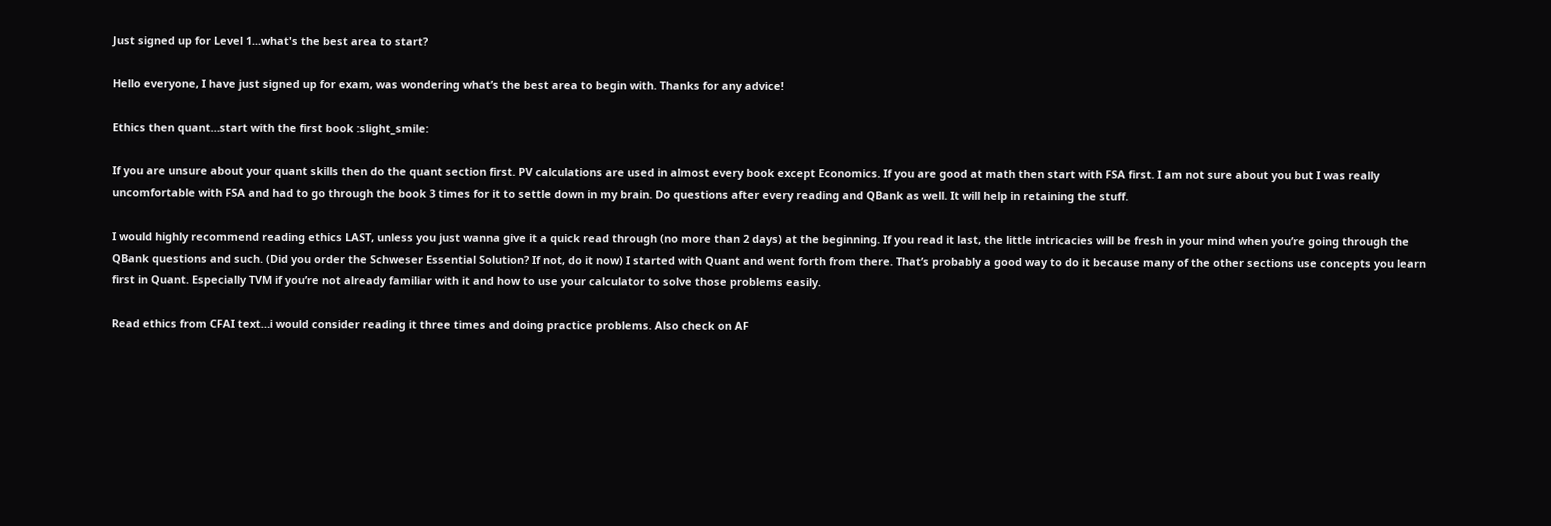Just signed up for Level 1...what's the best area to start?

Hello everyone, I have just signed up for exam, was wondering what’s the best area to begin with. Thanks for any advice!

Ethics then quant…start with the first book :slight_smile:

If you are unsure about your quant skills then do the quant section first. PV calculations are used in almost every book except Economics. If you are good at math then start with FSA first. I am not sure about you but I was really uncomfortable with FSA and had to go through the book 3 times for it to settle down in my brain. Do questions after every reading and QBank as well. It will help in retaining the stuff.

I would highly recommend reading ethics LAST, unless you just wanna give it a quick read through (no more than 2 days) at the beginning. If you read it last, the little intricacies will be fresh in your mind when you’re going through the QBank questions and such. (Did you order the Schweser Essential Solution? If not, do it now) I started with Quant and went forth from there. That’s probably a good way to do it because many of the other sections use concepts you learn first in Quant. Especially TVM if you’re not already familiar with it and how to use your calculator to solve those problems easily.

Read ethics from CFAI text…i would consider reading it three times and doing practice problems. Also check on AF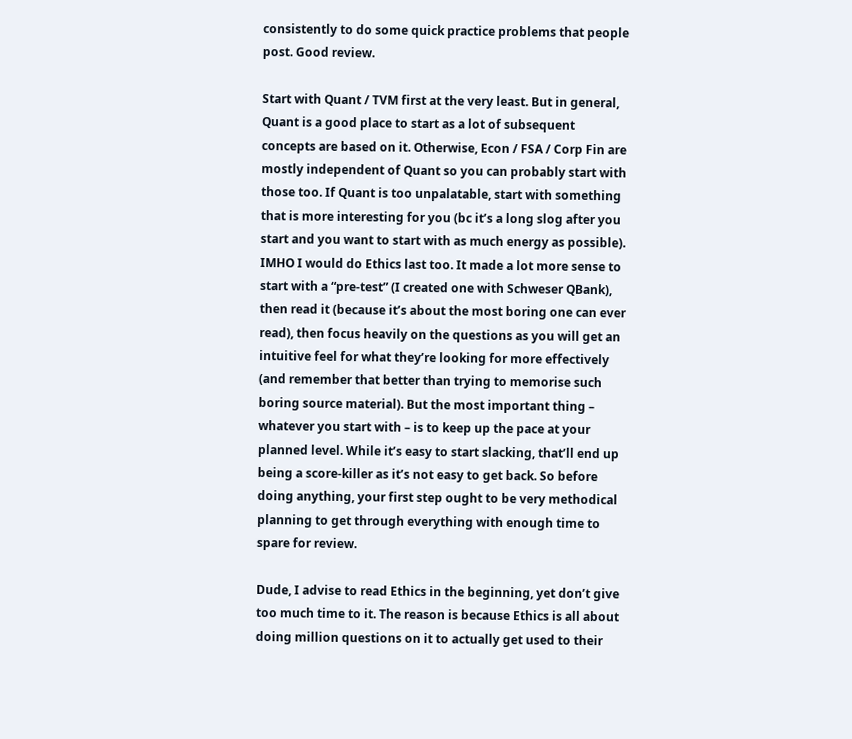consistently to do some quick practice problems that people post. Good review.

Start with Quant / TVM first at the very least. But in general, Quant is a good place to start as a lot of subsequent concepts are based on it. Otherwise, Econ / FSA / Corp Fin are mostly independent of Quant so you can probably start with those too. If Quant is too unpalatable, start with something that is more interesting for you (bc it’s a long slog after you start and you want to start with as much energy as possible). IMHO I would do Ethics last too. It made a lot more sense to start with a “pre-test” (I created one with Schweser QBank), then read it (because it’s about the most boring one can ever read), then focus heavily on the questions as you will get an intuitive feel for what they’re looking for more effectively (and remember that better than trying to memorise such boring source material). But the most important thing – whatever you start with – is to keep up the pace at your planned level. While it’s easy to start slacking, that’ll end up being a score-killer as it’s not easy to get back. So before doing anything, your first step ought to be very methodical planning to get through everything with enough time to spare for review.

Dude, I advise to read Ethics in the beginning, yet don’t give too much time to it. The reason is because Ethics is all about doing million questions on it to actually get used to their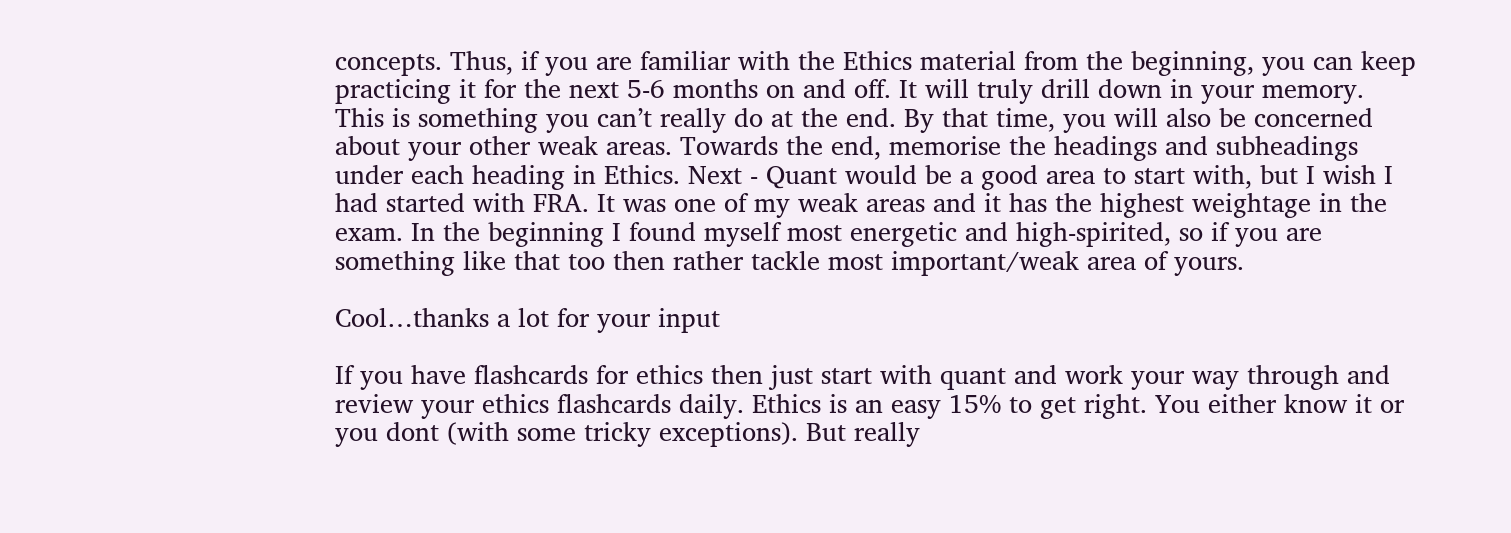concepts. Thus, if you are familiar with the Ethics material from the beginning, you can keep practicing it for the next 5-6 months on and off. It will truly drill down in your memory. This is something you can’t really do at the end. By that time, you will also be concerned about your other weak areas. Towards the end, memorise the headings and subheadings under each heading in Ethics. Next - Quant would be a good area to start with, but I wish I had started with FRA. It was one of my weak areas and it has the highest weightage in the exam. In the beginning I found myself most energetic and high-spirited, so if you are something like that too then rather tackle most important/weak area of yours.

Cool…thanks a lot for your input

If you have flashcards for ethics then just start with quant and work your way through and review your ethics flashcards daily. Ethics is an easy 15% to get right. You either know it or you dont (with some tricky exceptions). But really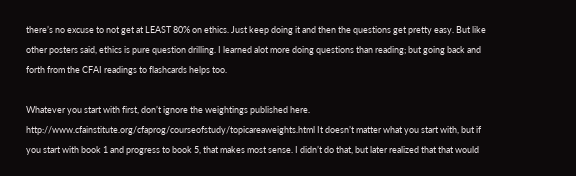there’s no excuse to not get at LEAST 80% on ethics. Just keep doing it and then the questions get pretty easy. But like other posters said, ethics is pure question drilling. I learned alot more doing questions than reading; but going back and forth from the CFAI readings to flashcards helps too.

Whatever you start with first, don’t ignore the weightings published here. http://www.cfainstitute.org/cfaprog/courseofstudy/topicareaweights.html It doesn’t matter what you start with, but if you start with book 1 and progress to book 5, that makes most sense. I didn’t do that, but later realized that that would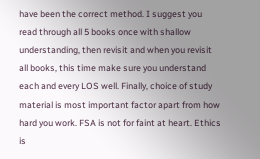have been the correct method. I suggest you read through all 5 books once with shallow understanding, then revisit and when you revisit all books, this time make sure you understand each and every LOS well. Finally, choice of study material is most important factor apart from how hard you work. FSA is not for faint at heart. Ethics is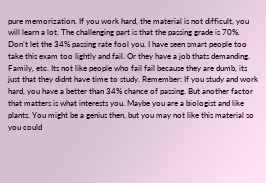pure memorization. If you work hard, the material is not difficult, you will learn a lot. The challenging part is that the passing grade is 70%. Don’t let the 34% passing rate fool you. I have seen smart people too take this exam too lightly and fail. Or they have a job thats demanding. Family, etc. Its not like people who fail fail because they are dumb, its just that they didnt have time to study. Remember: If you study and work hard, you have a better than 34% chance of passing. But another factor that matters is what interests you. Maybe you are a biologist and like plants. You might be a genius then, but you may not like this material so you could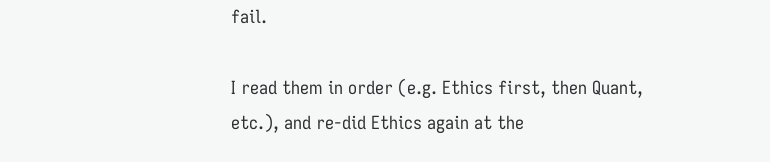fail.

I read them in order (e.g. Ethics first, then Quant, etc.), and re-did Ethics again at the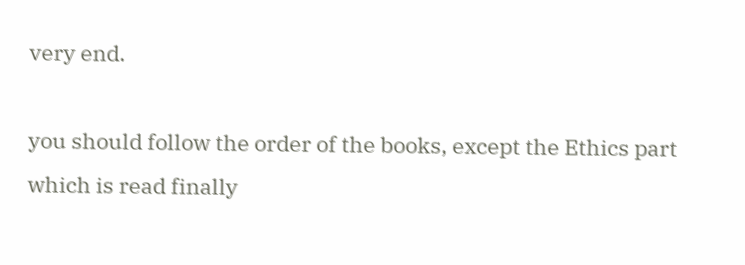very end.

you should follow the order of the books, except the Ethics part which is read finally